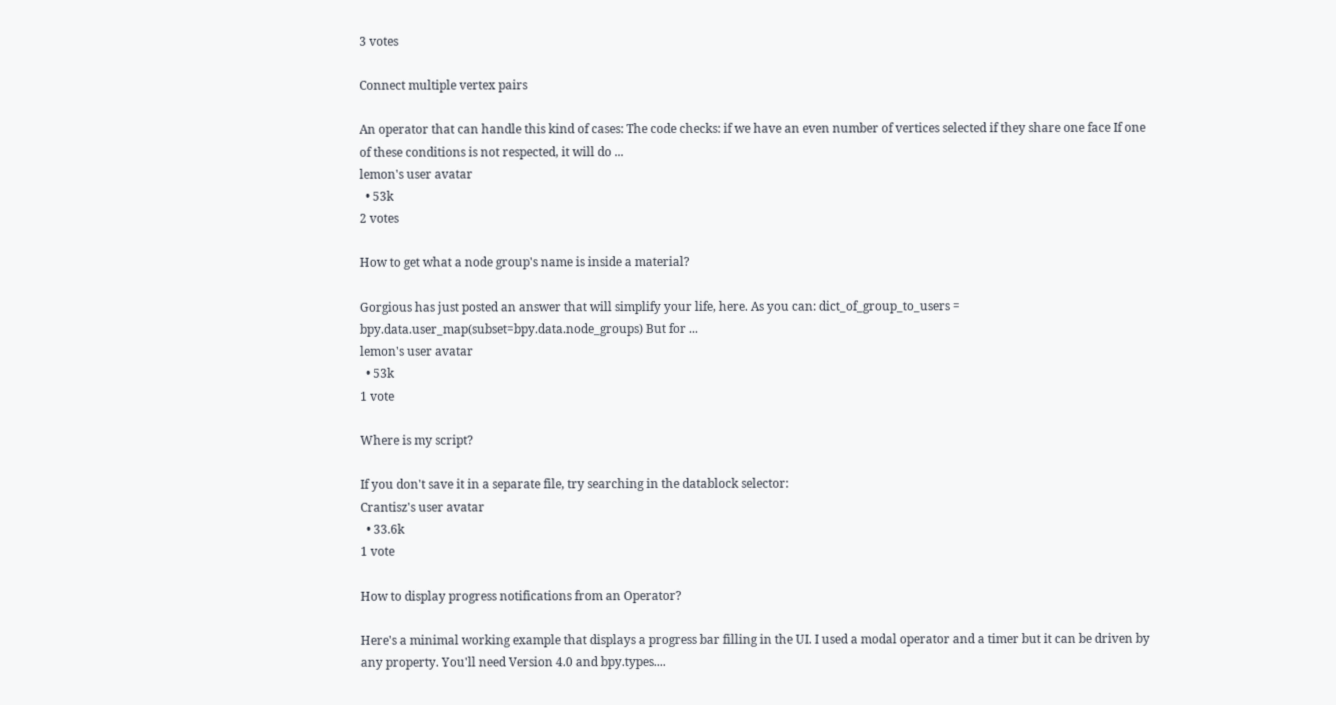3 votes

Connect multiple vertex pairs

An operator that can handle this kind of cases: The code checks: if we have an even number of vertices selected if they share one face If one of these conditions is not respected, it will do ...
lemon's user avatar
  • 53k
2 votes

How to get what a node group's name is inside a material?

Gorgious has just posted an answer that will simplify your life, here. As you can: dict_of_group_to_users = bpy.data.user_map(subset=bpy.data.node_groups) But for ...
lemon's user avatar
  • 53k
1 vote

Where is my script?

If you don't save it in a separate file, try searching in the datablock selector:
Crantisz's user avatar
  • 33.6k
1 vote

How to display progress notifications from an Operator?

Here's a minimal working example that displays a progress bar filling in the UI. I used a modal operator and a timer but it can be driven by any property. You'll need Version 4.0 and bpy.types....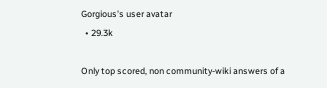Gorgious's user avatar
  • 29.3k

Only top scored, non community-wiki answers of a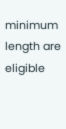minimum length are eligible